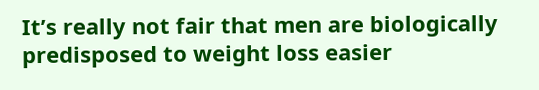It’s really not fair that men are biologically predisposed to weight loss easier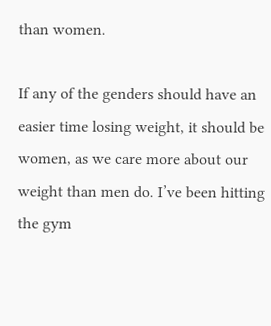than women.

If any of the genders should have an easier time losing weight, it should be women, as we care more about our weight than men do. I’ve been hitting the gym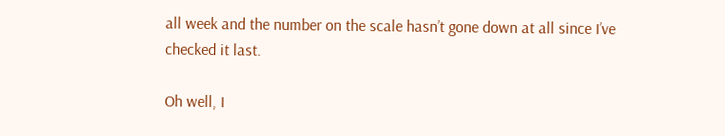all week and the number on the scale hasn’t gone down at all since I’ve checked it last.

Oh well, I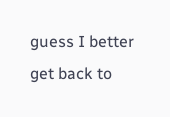guess I better get back to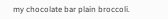my chocolate bar plain broccoli.